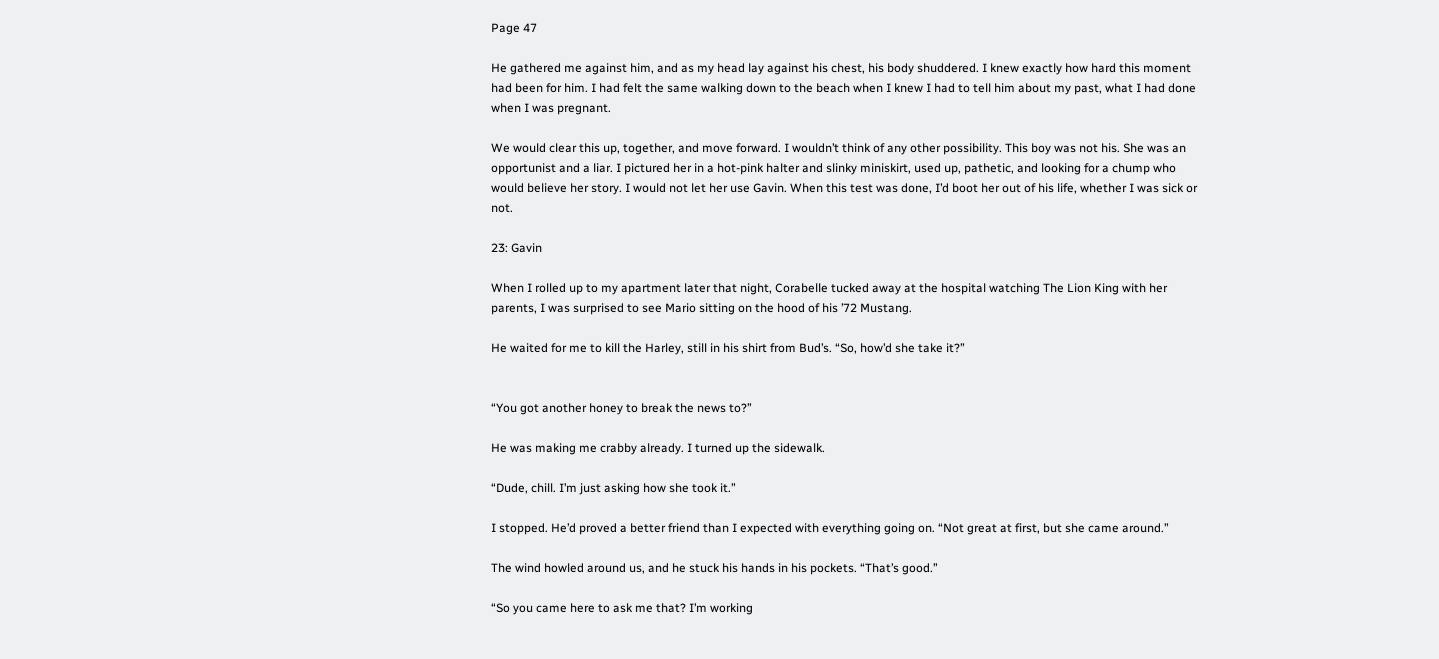Page 47

He gathered me against him, and as my head lay against his chest, his body shuddered. I knew exactly how hard this moment had been for him. I had felt the same walking down to the beach when I knew I had to tell him about my past, what I had done when I was pregnant.

We would clear this up, together, and move forward. I wouldn’t think of any other possibility. This boy was not his. She was an opportunist and a liar. I pictured her in a hot-pink halter and slinky miniskirt, used up, pathetic, and looking for a chump who would believe her story. I would not let her use Gavin. When this test was done, I’d boot her out of his life, whether I was sick or not.

23: Gavin

When I rolled up to my apartment later that night, Corabelle tucked away at the hospital watching The Lion King with her parents, I was surprised to see Mario sitting on the hood of his ’72 Mustang.

He waited for me to kill the Harley, still in his shirt from Bud’s. “So, how’d she take it?”


“You got another honey to break the news to?”

He was making me crabby already. I turned up the sidewalk.

“Dude, chill. I’m just asking how she took it.”

I stopped. He’d proved a better friend than I expected with everything going on. “Not great at first, but she came around.”

The wind howled around us, and he stuck his hands in his pockets. “That’s good.”

“So you came here to ask me that? I’m working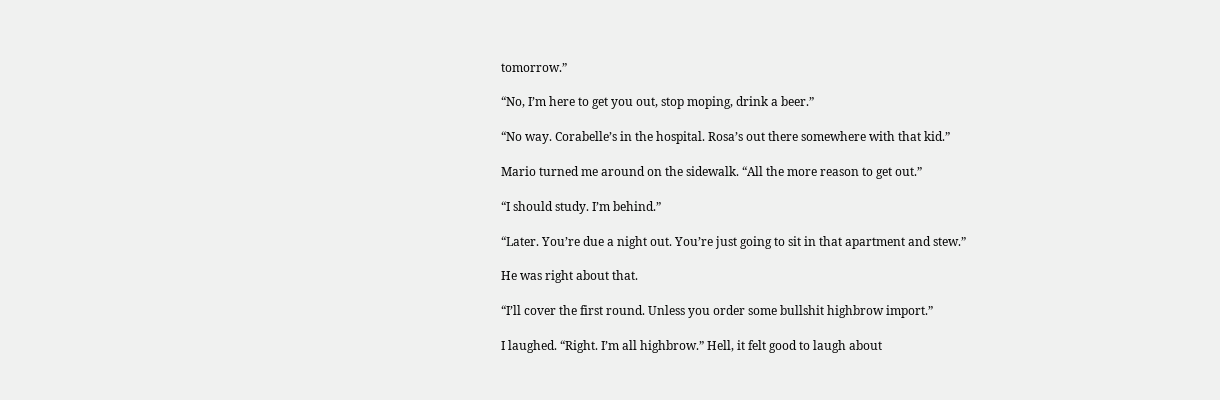tomorrow.”

“No, I’m here to get you out, stop moping, drink a beer.”

“No way. Corabelle’s in the hospital. Rosa’s out there somewhere with that kid.”

Mario turned me around on the sidewalk. “All the more reason to get out.”

“I should study. I’m behind.”

“Later. You’re due a night out. You’re just going to sit in that apartment and stew.”

He was right about that.

“I’ll cover the first round. Unless you order some bullshit highbrow import.”

I laughed. “Right. I’m all highbrow.” Hell, it felt good to laugh about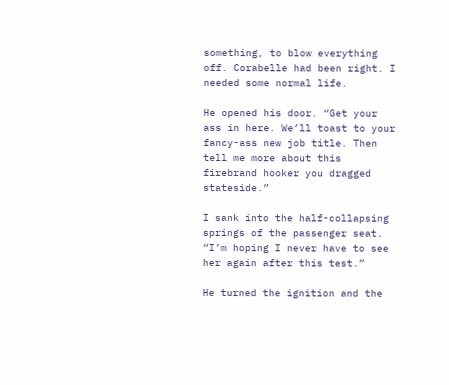something, to blow everything off. Corabelle had been right. I needed some normal life.

He opened his door. “Get your ass in here. We’ll toast to your fancy-ass new job title. Then tell me more about this firebrand hooker you dragged stateside.”

I sank into the half-collapsing springs of the passenger seat. “I’m hoping I never have to see her again after this test.”

He turned the ignition and the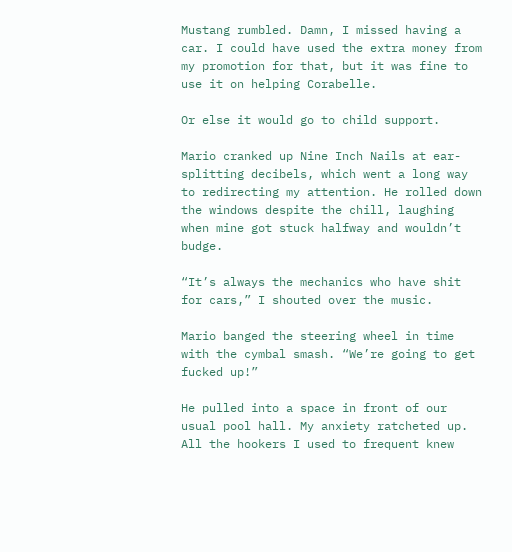Mustang rumbled. Damn, I missed having a car. I could have used the extra money from my promotion for that, but it was fine to use it on helping Corabelle.

Or else it would go to child support.

Mario cranked up Nine Inch Nails at ear-splitting decibels, which went a long way to redirecting my attention. He rolled down the windows despite the chill, laughing when mine got stuck halfway and wouldn’t budge.

“It’s always the mechanics who have shit for cars,” I shouted over the music.

Mario banged the steering wheel in time with the cymbal smash. “We’re going to get fucked up!”

He pulled into a space in front of our usual pool hall. My anxiety ratcheted up. All the hookers I used to frequent knew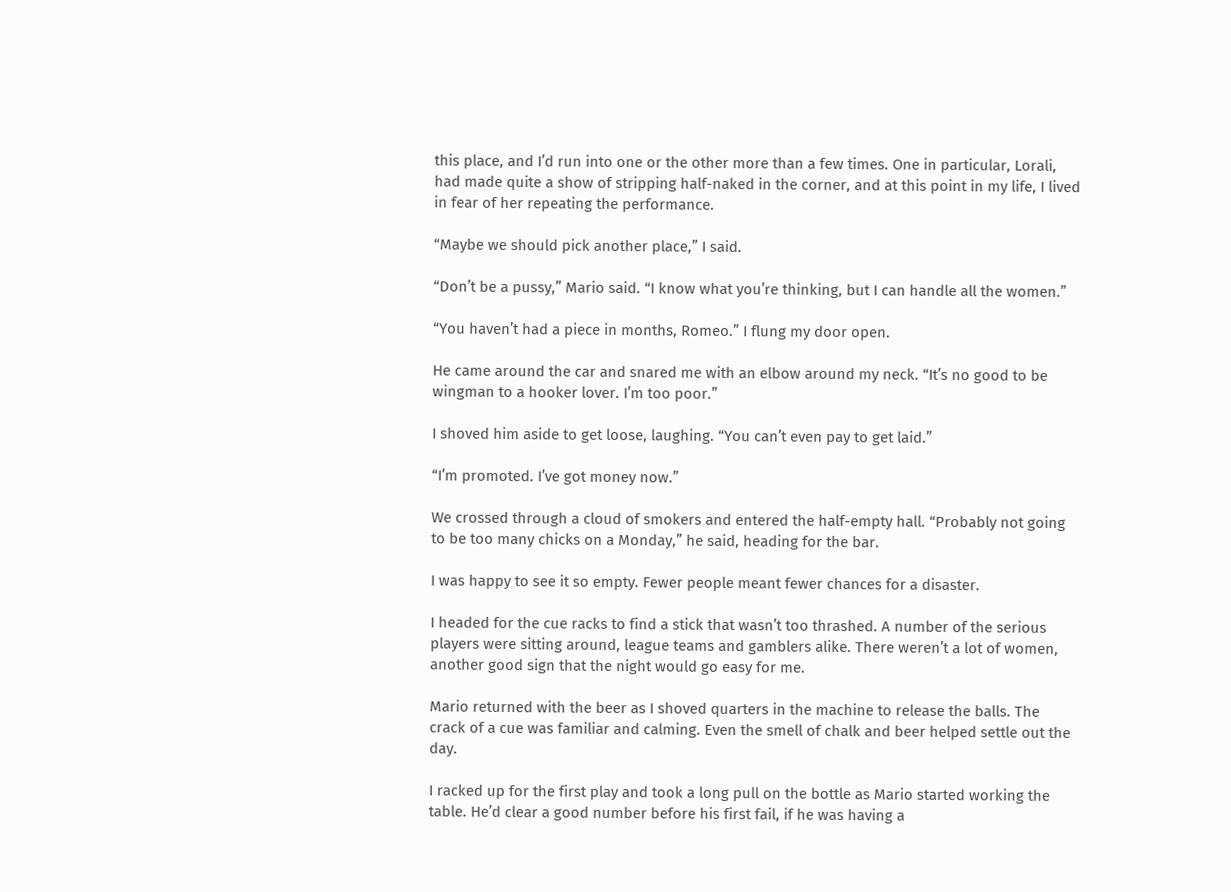this place, and I’d run into one or the other more than a few times. One in particular, Lorali, had made quite a show of stripping half-naked in the corner, and at this point in my life, I lived in fear of her repeating the performance.

“Maybe we should pick another place,” I said.

“Don’t be a pussy,” Mario said. “I know what you’re thinking, but I can handle all the women.”

“You haven’t had a piece in months, Romeo.” I flung my door open.

He came around the car and snared me with an elbow around my neck. “It’s no good to be wingman to a hooker lover. I’m too poor.”

I shoved him aside to get loose, laughing. “You can’t even pay to get laid.”

“I’m promoted. I’ve got money now.”

We crossed through a cloud of smokers and entered the half-empty hall. “Probably not going to be too many chicks on a Monday,” he said, heading for the bar.

I was happy to see it so empty. Fewer people meant fewer chances for a disaster.

I headed for the cue racks to find a stick that wasn’t too thrashed. A number of the serious players were sitting around, league teams and gamblers alike. There weren’t a lot of women, another good sign that the night would go easy for me.

Mario returned with the beer as I shoved quarters in the machine to release the balls. The crack of a cue was familiar and calming. Even the smell of chalk and beer helped settle out the day.

I racked up for the first play and took a long pull on the bottle as Mario started working the table. He’d clear a good number before his first fail, if he was having a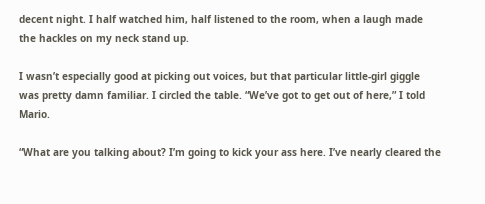decent night. I half watched him, half listened to the room, when a laugh made the hackles on my neck stand up.

I wasn’t especially good at picking out voices, but that particular little-girl giggle was pretty damn familiar. I circled the table. “We’ve got to get out of here,” I told Mario.

“What are you talking about? I’m going to kick your ass here. I’ve nearly cleared the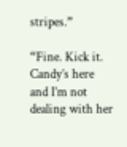stripes.”

“Fine. Kick it. Candy’s here and I’m not dealing with her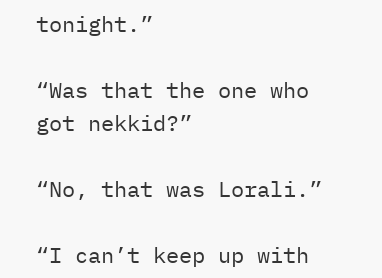tonight.”

“Was that the one who got nekkid?”

“No, that was Lorali.”

“I can’t keep up with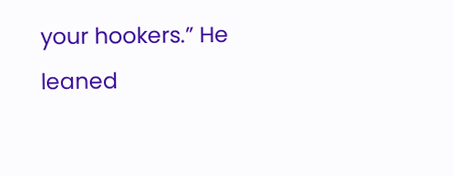your hookers.” He leaned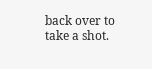back over to take a shot.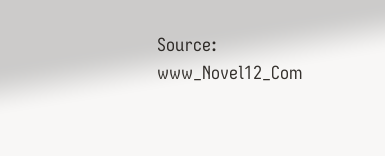Source: www_Novel12_Com